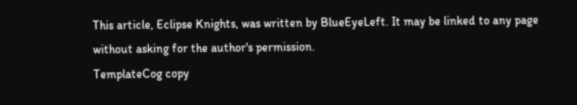This article, Eclipse Knights, was written by BlueEyeLeft. It may be linked to any page without asking for the author's permission.
TemplateCog copy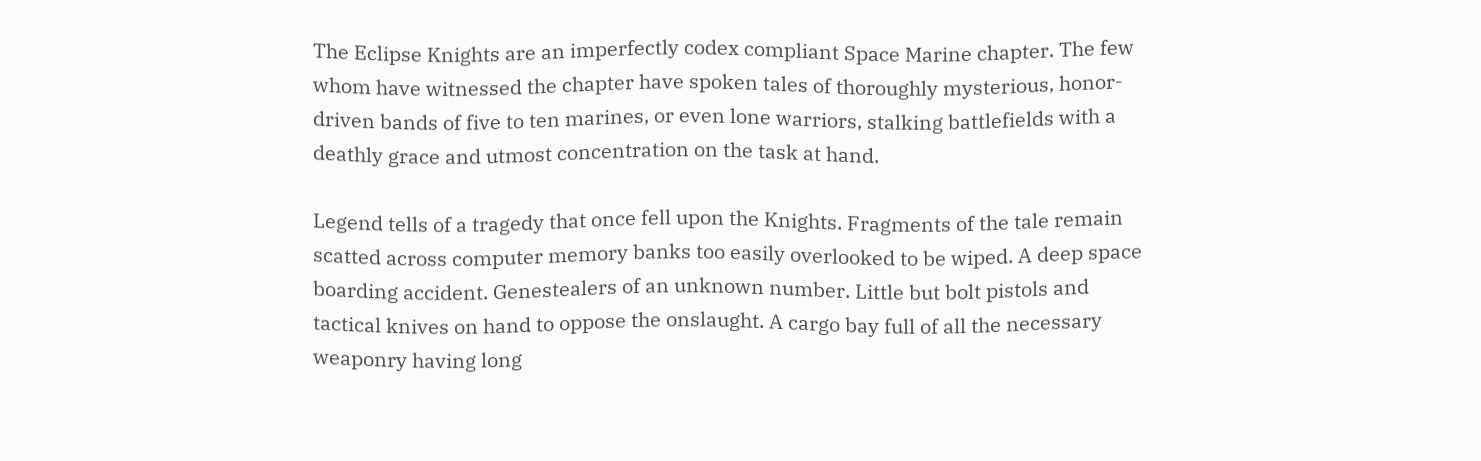The Eclipse Knights are an imperfectly codex compliant Space Marine chapter. The few whom have witnessed the chapter have spoken tales of thoroughly mysterious, honor-driven bands of five to ten marines, or even lone warriors, stalking battlefields with a deathly grace and utmost concentration on the task at hand.

Legend tells of a tragedy that once fell upon the Knights. Fragments of the tale remain scatted across computer memory banks too easily overlooked to be wiped. A deep space boarding accident. Genestealers of an unknown number. Little but bolt pistols and tactical knives on hand to oppose the onslaught. A cargo bay full of all the necessary weaponry having long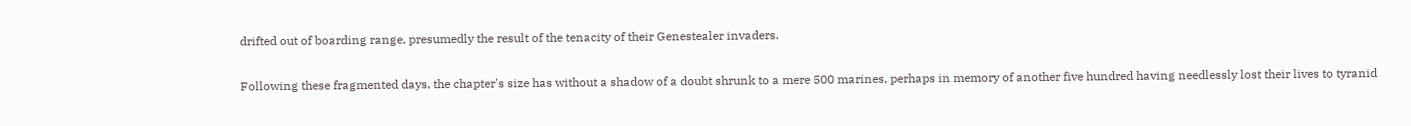drifted out of boarding range, presumedly the result of the tenacity of their Genestealer invaders.

Following these fragmented days, the chapter's size has without a shadow of a doubt shrunk to a mere 500 marines, perhaps in memory of another five hundred having needlessly lost their lives to tyranid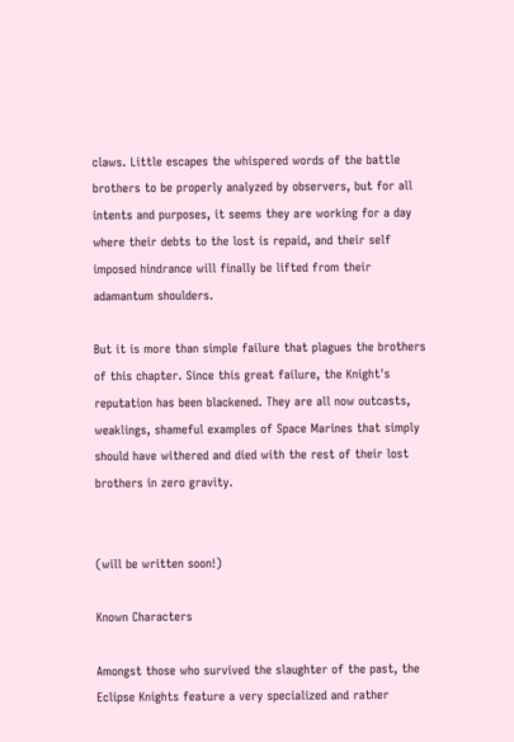claws. Little escapes the whispered words of the battle brothers to be properly analyzed by observers, but for all intents and purposes, it seems they are working for a day where their debts to the lost is repaid, and their self imposed hindrance will finally be lifted from their adamantum shoulders.

But it is more than simple failure that plagues the brothers of this chapter. Since this great failure, the Knight's reputation has been blackened. They are all now outcasts, weaklings, shameful examples of Space Marines that simply should have withered and died with the rest of their lost brothers in zero gravity.


(will be written soon!)

Known Characters

Amongst those who survived the slaughter of the past, the Eclipse Knights feature a very specialized and rather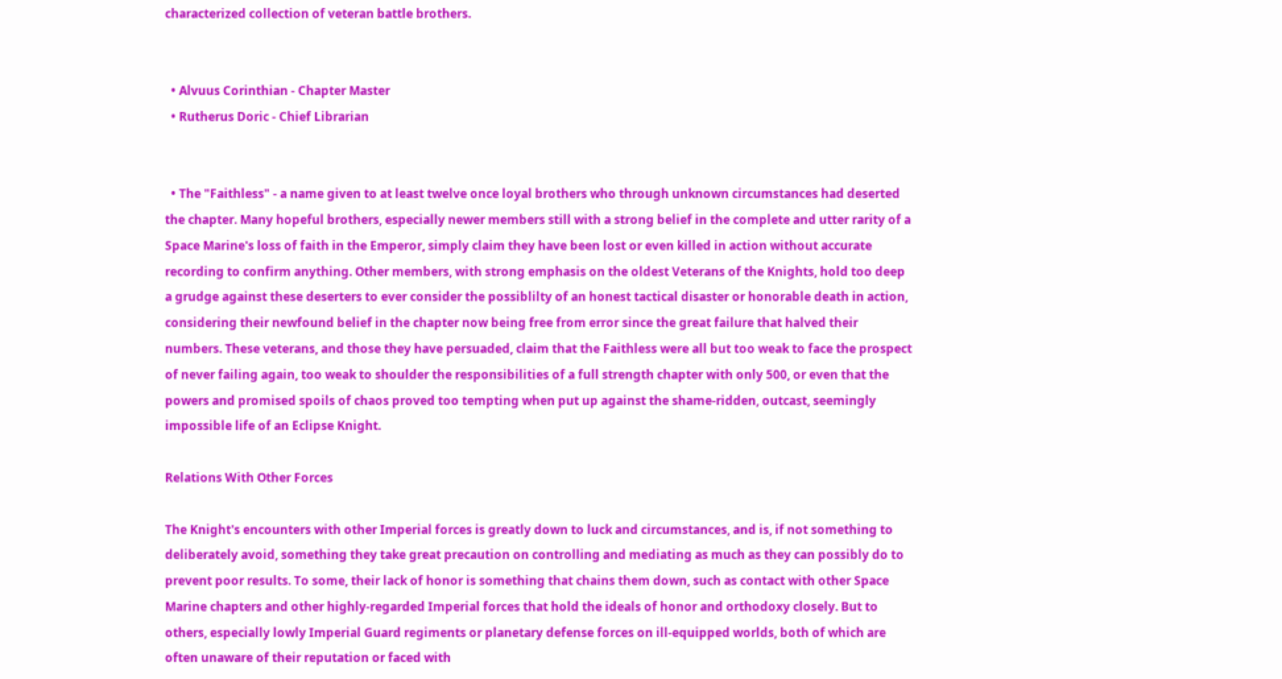characterized collection of veteran battle brothers.


  • Alvuus Corinthian - Chapter Master
  • Rutherus Doric - Chief Librarian


  • The "Faithless" - a name given to at least twelve once loyal brothers who through unknown circumstances had deserted the chapter. Many hopeful brothers, especially newer members still with a strong belief in the complete and utter rarity of a Space Marine's loss of faith in the Emperor, simply claim they have been lost or even killed in action without accurate recording to confirm anything. Other members, with strong emphasis on the oldest Veterans of the Knights, hold too deep a grudge against these deserters to ever consider the possiblilty of an honest tactical disaster or honorable death in action, considering their newfound belief in the chapter now being free from error since the great failure that halved their numbers. These veterans, and those they have persuaded, claim that the Faithless were all but too weak to face the prospect of never failing again, too weak to shoulder the responsibilities of a full strength chapter with only 500, or even that the powers and promised spoils of chaos proved too tempting when put up against the shame-ridden, outcast, seemingly impossible life of an Eclipse Knight.

Relations With Other Forces

The Knight's encounters with other Imperial forces is greatly down to luck and circumstances, and is, if not something to deliberately avoid, something they take great precaution on controlling and mediating as much as they can possibly do to prevent poor results. To some, their lack of honor is something that chains them down, such as contact with other Space Marine chapters and other highly-regarded Imperial forces that hold the ideals of honor and orthodoxy closely. But to others, especially lowly Imperial Guard regiments or planetary defense forces on ill-equipped worlds, both of which are often unaware of their reputation or faced with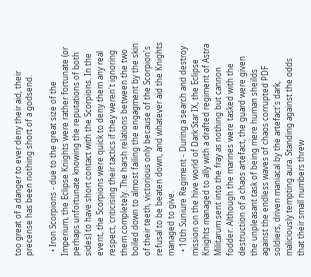too great of a danger to ever deny their aid, their precense has been nothing short of a godsend.

  • Iron Scorpions - due to the great size of the Imperium, the Eclipse Knights were rather fortunate (or perhaps unfortunate knowing the reputations of both sides) to have short contact with the Scorpions. In the event, the Scorpions were quick to deny them any real respect, criticising their tactics if they weren't ignoring them completely. The harsh relations between the two boiled down to almost failing the engagment by the skin of their teeth, victorious only because of the Scorpion's refusal to be beaten down, and whatever aid the Knights managed to give.
  • 10th Suniure Regiment - During a search and destroy mission on the hive world of Dark Star IX, the Eclipse Knights managed to ally with a drafted regiment of Astra Militarum sent into the fray as nothing but cannon fodder. Although the marines were tasked with the destruction of a chaos artefact, the guard were given the unpleasant task of being mere human sheilds against the endless waves of chaos corrupted PDF soldiers, driven maniacal by the artefact's dark, maliciously tempting aura. Standing against the odds that their small numbers threw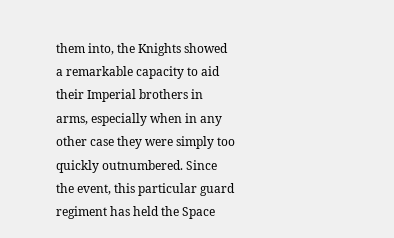them into, the Knights showed a remarkable capacity to aid their Imperial brothers in arms, especially when in any other case they were simply too quickly outnumbered. Since the event, this particular guard regiment has held the Space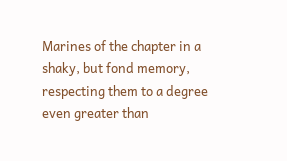Marines of the chapter in a shaky, but fond memory, respecting them to a degree even greater than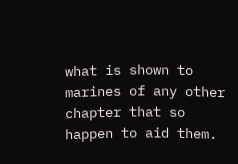what is shown to marines of any other chapter that so happen to aid them.